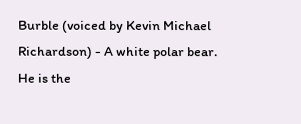Burble (voiced by Kevin Michael Richardson) - A white polar bear. He is the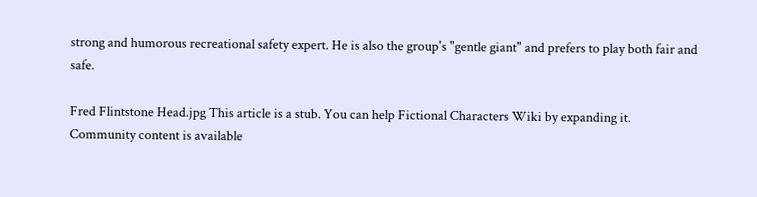strong and humorous recreational safety expert. He is also the group's "gentle giant" and prefers to play both fair and safe.

Fred Flintstone Head.jpg This article is a stub. You can help Fictional Characters Wiki by expanding it.
Community content is available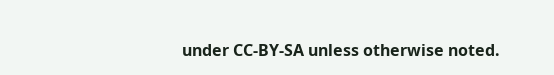under CC-BY-SA unless otherwise noted.